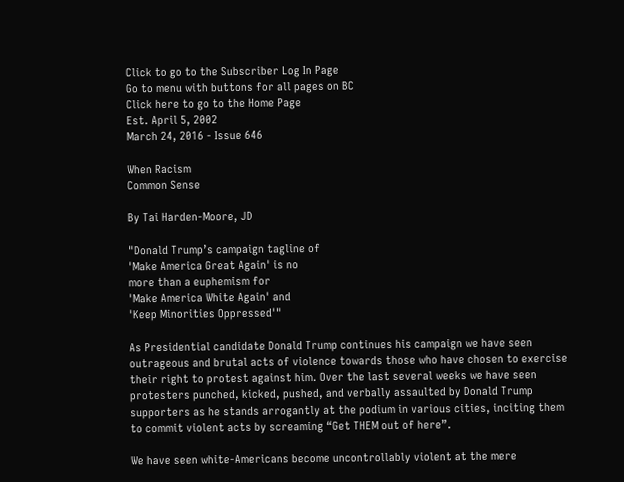Click to go to the Subscriber Log In Page
Go to menu with buttons for all pages on BC
Click here to go to the Home Page
Est. April 5, 2002
March 24, 2016 - Issue 646

When Racism
Common Sense

By Tai Harden-Moore, JD

"Donald Trump’s campaign tagline of
'Make America Great Again' is no
more than a euphemism for
'Make America White Again' and
'Keep Minorities Oppressed'"

As Presidential candidate Donald Trump continues his campaign we have seen outrageous and brutal acts of violence towards those who have chosen to exercise their right to protest against him. Over the last several weeks we have seen protesters punched, kicked, pushed, and verbally assaulted by Donald Trump supporters as he stands arrogantly at the podium in various cities, inciting them to commit violent acts by screaming “Get THEM out of here”.

We have seen white-Americans become uncontrollably violent at the mere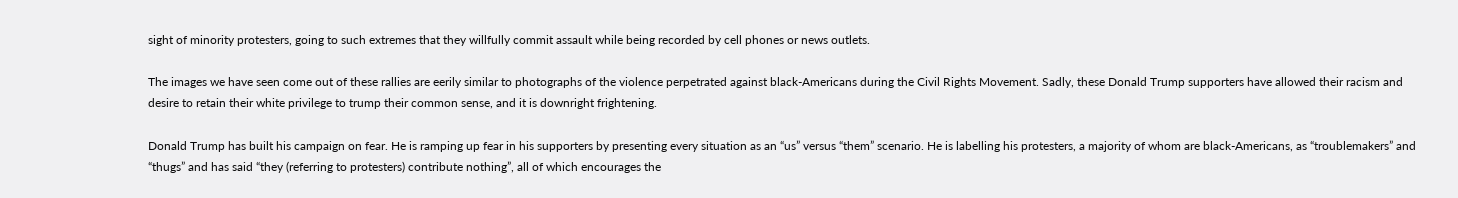sight of minority protesters, going to such extremes that they willfully commit assault while being recorded by cell phones or news outlets.

The images we have seen come out of these rallies are eerily similar to photographs of the violence perpetrated against black-Americans during the Civil Rights Movement. Sadly, these Donald Trump supporters have allowed their racism and desire to retain their white privilege to trump their common sense, and it is downright frightening.

Donald Trump has built his campaign on fear. He is ramping up fear in his supporters by presenting every situation as an “us” versus “them” scenario. He is labelling his protesters, a majority of whom are black-Americans, as “troublemakers” and “thugs” and has said “they (referring to protesters) contribute nothing”, all of which encourages the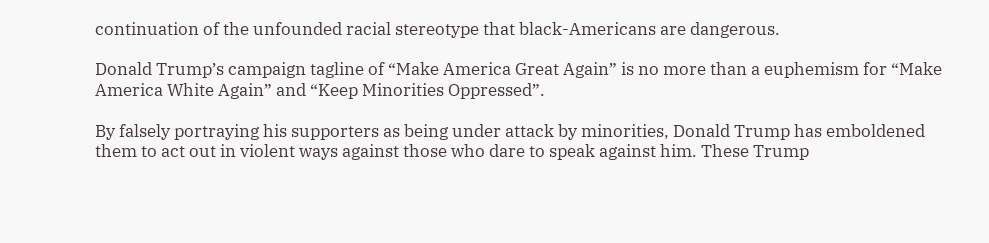continuation of the unfounded racial stereotype that black-Americans are dangerous.

Donald Trump’s campaign tagline of “Make America Great Again” is no more than a euphemism for “Make America White Again” and “Keep Minorities Oppressed”.

By falsely portraying his supporters as being under attack by minorities, Donald Trump has emboldened them to act out in violent ways against those who dare to speak against him. These Trump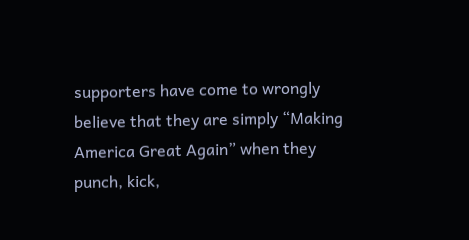supporters have come to wrongly believe that they are simply “Making America Great Again” when they punch, kick,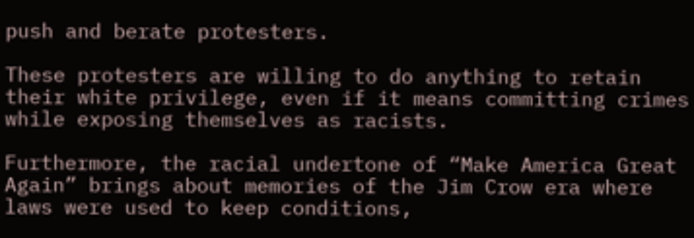push and berate protesters.

These protesters are willing to do anything to retain their white privilege, even if it means committing crimes while exposing themselves as racists.

Furthermore, the racial undertone of “Make America Great Again” brings about memories of the Jim Crow era where laws were used to keep conditions,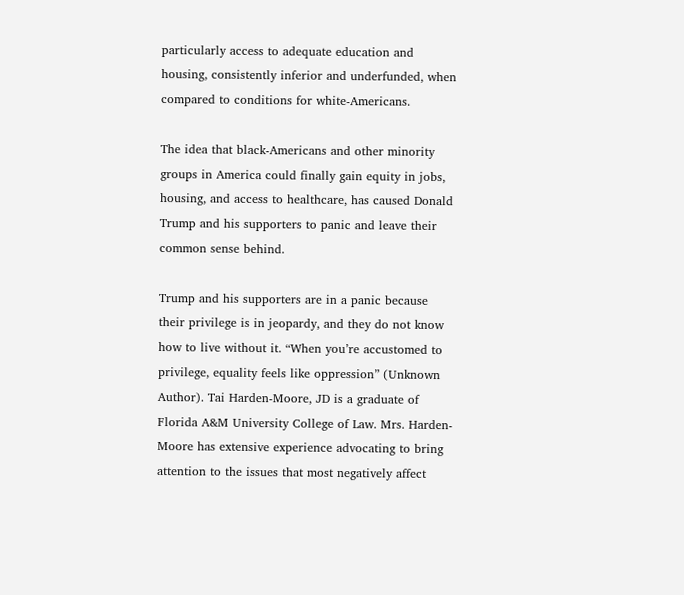particularly access to adequate education and housing, consistently inferior and underfunded, when compared to conditions for white-Americans.

The idea that black-Americans and other minority groups in America could finally gain equity in jobs, housing, and access to healthcare, has caused Donald Trump and his supporters to panic and leave their common sense behind.

Trump and his supporters are in a panic because their privilege is in jeopardy, and they do not know how to live without it. “When you’re accustomed to privilege, equality feels like oppression” (Unknown Author). Tai Harden-Moore, JD is a graduate of Florida A&M University College of Law. Mrs. Harden-Moore has extensive experience advocating to bring attention to the issues that most negatively affect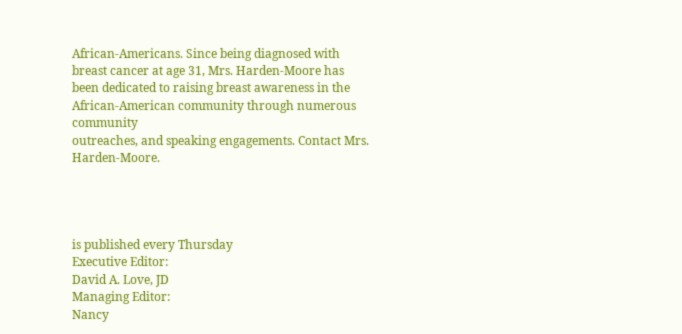African-Americans. Since being diagnosed with breast cancer at age 31, Mrs. Harden-Moore has been dedicated to raising breast awareness in the African-American community through numerous community
outreaches, and speaking engagements. Contact Mrs. Harden-Moore.




is published every Thursday
Executive Editor:
David A. Love, JD
Managing Editor:
Nancy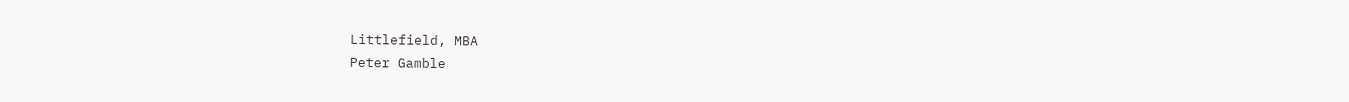Littlefield, MBA
Peter Gamble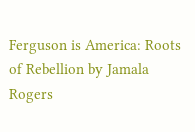Ferguson is America: Roots of Rebellion by Jamala Rogers